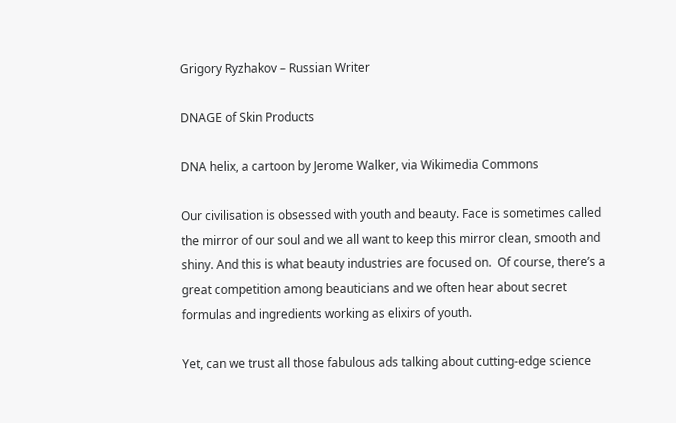Grigory Ryzhakov – Russian Writer

DNAGE of Skin Products

DNA helix, a cartoon by Jerome Walker, via Wikimedia Commons

Our civilisation is obsessed with youth and beauty. Face is sometimes called the mirror of our soul and we all want to keep this mirror clean, smooth and shiny. And this is what beauty industries are focused on.  Of course, there’s a great competition among beauticians and we often hear about secret formulas and ingredients working as elixirs of youth.

Yet, can we trust all those fabulous ads talking about cutting-edge science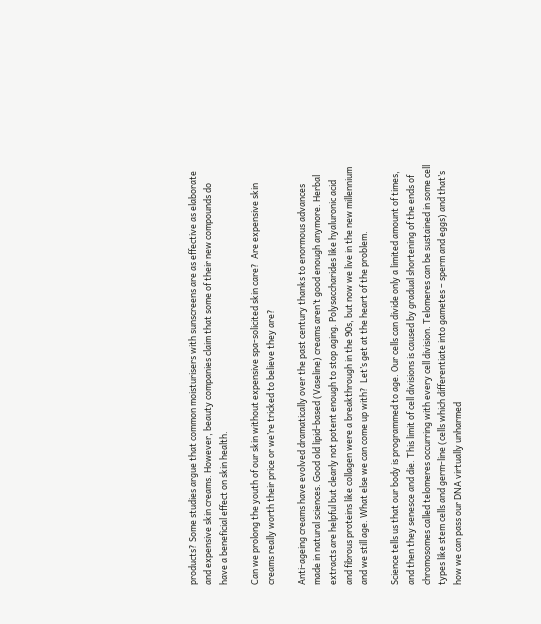products? Some studies argue that common moisturisers with sunscreens are as effective as elaborate and expensive skin creams. However, beauty companies claim that some of their new compounds do have a beneficial effect on skin health.

Can we prolong the youth of our skin without expensive spa-solicited skin care?  Are expensive skin creams really worth their price or we’re tricked to believe they are?

Anti-ageing creams have evolved dramatically over the past century thanks to enormous advances made in natural sciences. Good old lipid-based (Vaseline) creams aren’t good enough anymore. Herbal extracts are helpful but clearly not potent enough to stop aging. Polysaccharides like hyaluronic acid and fibrous proteins like collagen were a breakthrough in the 90s, but now we live in the new millennium and we still age. What else we can come up with?  Let’s get at the heart of the problem.

Science tells us that our body is programmed to age. Our cells can divide only a limited amount of times, and then they senesce and die. This limit of cell divisions is caused by gradual shortening of the ends of chromosomes called telomeres occurring with every cell division. Telomeres can be sustained in some cell types like stem cells and germ-line (cells which differentiate into gametes – sperm and eggs) and that’s how we can pass our DNA virtually unharmed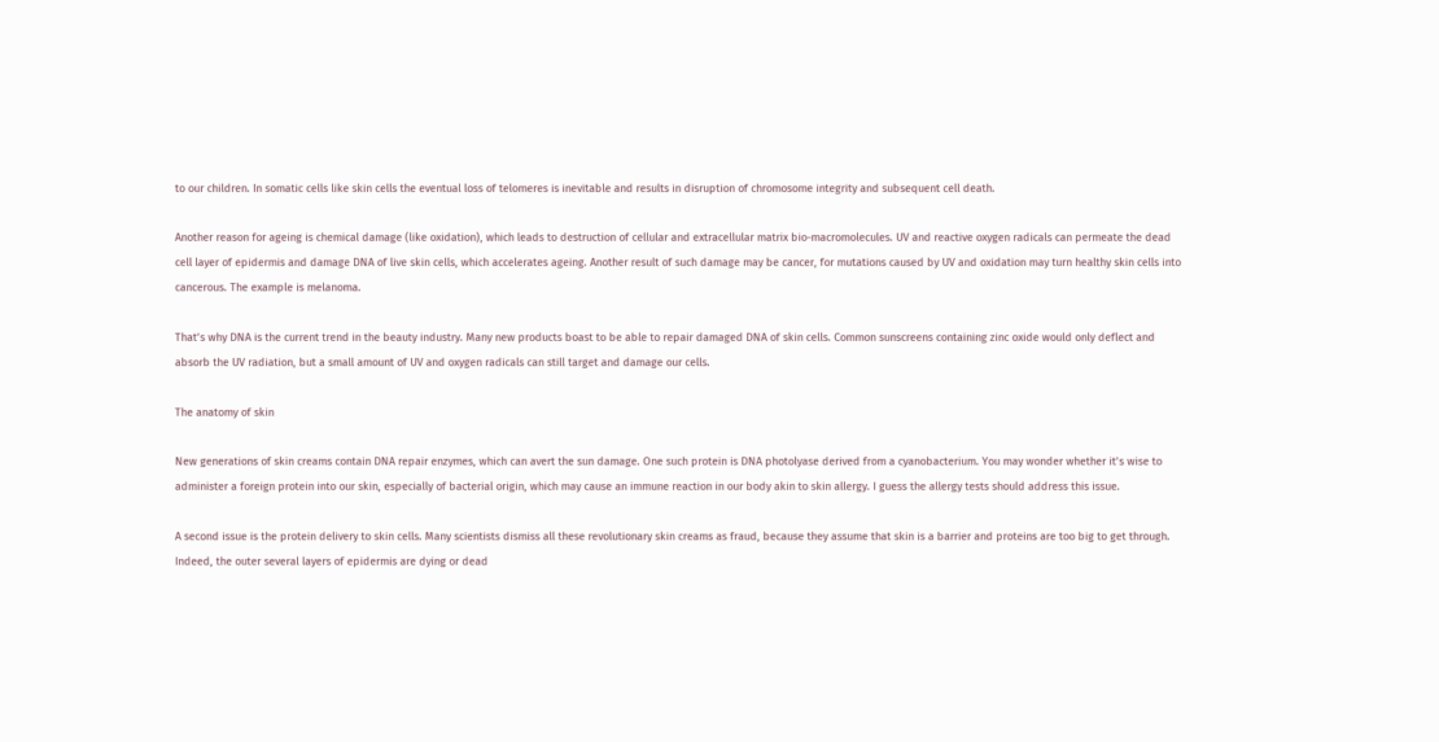to our children. In somatic cells like skin cells the eventual loss of telomeres is inevitable and results in disruption of chromosome integrity and subsequent cell death.

Another reason for ageing is chemical damage (like oxidation), which leads to destruction of cellular and extracellular matrix bio-macromolecules. UV and reactive oxygen radicals can permeate the dead cell layer of epidermis and damage DNA of live skin cells, which accelerates ageing. Another result of such damage may be cancer, for mutations caused by UV and oxidation may turn healthy skin cells into cancerous. The example is melanoma.

That’s why DNA is the current trend in the beauty industry. Many new products boast to be able to repair damaged DNA of skin cells. Common sunscreens containing zinc oxide would only deflect and absorb the UV radiation, but a small amount of UV and oxygen radicals can still target and damage our cells.

The anatomy of skin

New generations of skin creams contain DNA repair enzymes, which can avert the sun damage. One such protein is DNA photolyase derived from a cyanobacterium. You may wonder whether it’s wise to administer a foreign protein into our skin, especially of bacterial origin, which may cause an immune reaction in our body akin to skin allergy. I guess the allergy tests should address this issue.

A second issue is the protein delivery to skin cells. Many scientists dismiss all these revolutionary skin creams as fraud, because they assume that skin is a barrier and proteins are too big to get through. Indeed, the outer several layers of epidermis are dying or dead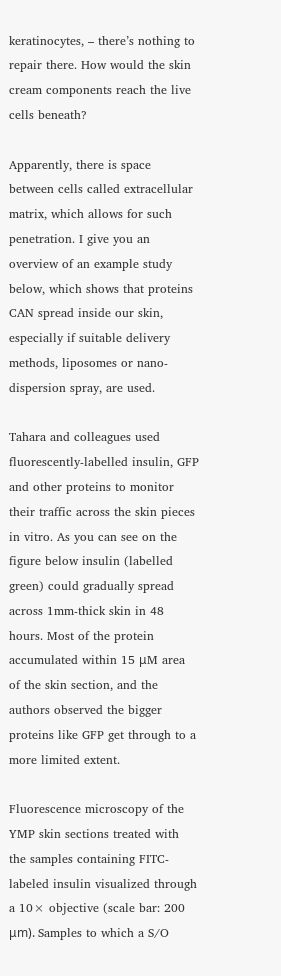keratinocytes, – there’s nothing to repair there. How would the skin cream components reach the live cells beneath?

Apparently, there is space between cells called extracellular matrix, which allows for such penetration. I give you an overview of an example study below, which shows that proteins CAN spread inside our skin, especially if suitable delivery methods, liposomes or nano-dispersion spray, are used.

Tahara and colleagues used fluorescently-labelled insulin, GFP and other proteins to monitor their traffic across the skin pieces in vitro. As you can see on the figure below insulin (labelled green) could gradually spread across 1mm-thick skin in 48 hours. Most of the protein accumulated within 15 μM area of the skin section, and the authors observed the bigger proteins like GFP get through to a more limited extent.

Fluorescence microscopy of the YMP skin sections treated with the samples containing FITC-labeled insulin visualized through a 10× objective (scale bar: 200 μm). Samples to which a S/O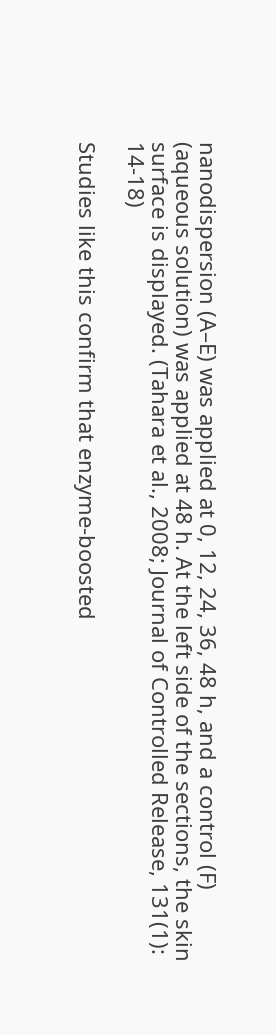nanodispersion (A–E) was applied at 0, 12, 24, 36, 48 h, and a control (F) (aqueous solution) was applied at 48 h. At the left side of the sections, the skin surface is displayed. (Tahara et al., 2008; Journal of Controlled Release, 131(1): 14-18)

Studies like this confirm that enzyme-boosted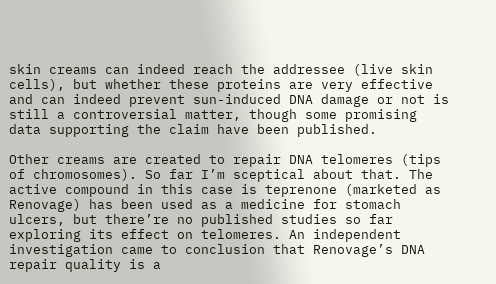skin creams can indeed reach the addressee (live skin cells), but whether these proteins are very effective and can indeed prevent sun-induced DNA damage or not is still a controversial matter, though some promising data supporting the claim have been published.

Other creams are created to repair DNA telomeres (tips of chromosomes). So far I’m sceptical about that. The active compound in this case is teprenone (marketed as Renovage) has been used as a medicine for stomach ulcers, but there’re no published studies so far exploring its effect on telomeres. An independent investigation came to conclusion that Renovage’s DNA repair quality is a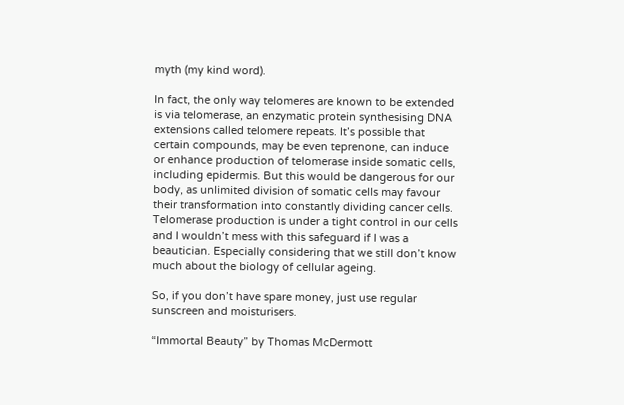myth (my kind word).

In fact, the only way telomeres are known to be extended is via telomerase, an enzymatic protein synthesising DNA extensions called telomere repeats. It’s possible that certain compounds, may be even teprenone, can induce or enhance production of telomerase inside somatic cells, including epidermis. But this would be dangerous for our body, as unlimited division of somatic cells may favour their transformation into constantly dividing cancer cells. Telomerase production is under a tight control in our cells and I wouldn’t mess with this safeguard if I was a beautician. Especially considering that we still don’t know much about the biology of cellular ageing.

So, if you don’t have spare money, just use regular sunscreen and moisturisers.

“Immortal Beauty” by Thomas McDermott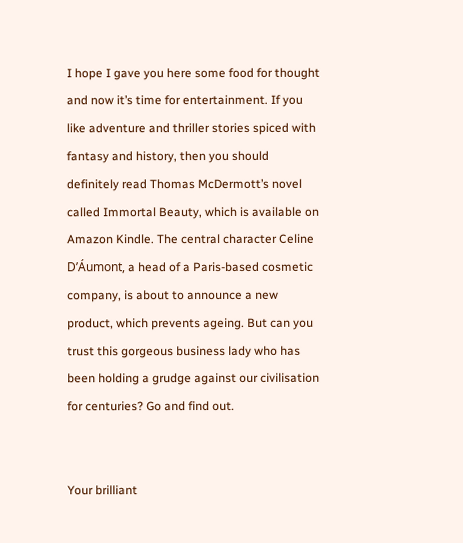I hope I gave you here some food for thought and now it’s time for entertainment. If you like adventure and thriller stories spiced with fantasy and history, then you should definitely read Thomas McDermott’s novel called Immortal Beauty, which is available on Amazon Kindle. The central character Celine D’Áumont, a head of a Paris-based cosmetic company, is about to announce a new product, which prevents ageing. But can you trust this gorgeous business lady who has been holding a grudge against our civilisation for centuries? Go and find out.


Your brilliant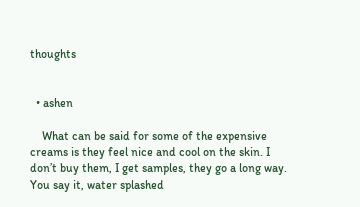thoughts


  • ashen

    What can be said for some of the expensive creams is they feel nice and cool on the skin. I don’t buy them, I get samples, they go a long way. You say it, water splashed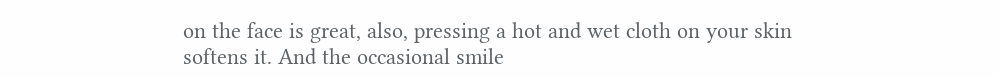on the face is great, also, pressing a hot and wet cloth on your skin softens it. And the occasional smile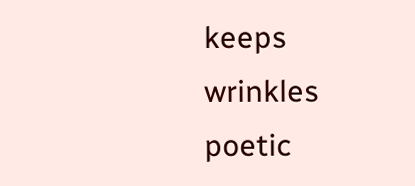keeps wrinkles poetic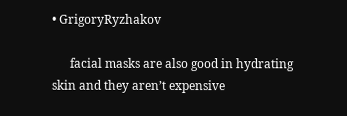• GrigoryRyzhakov

      facial masks are also good in hydrating skin and they aren’t expensive